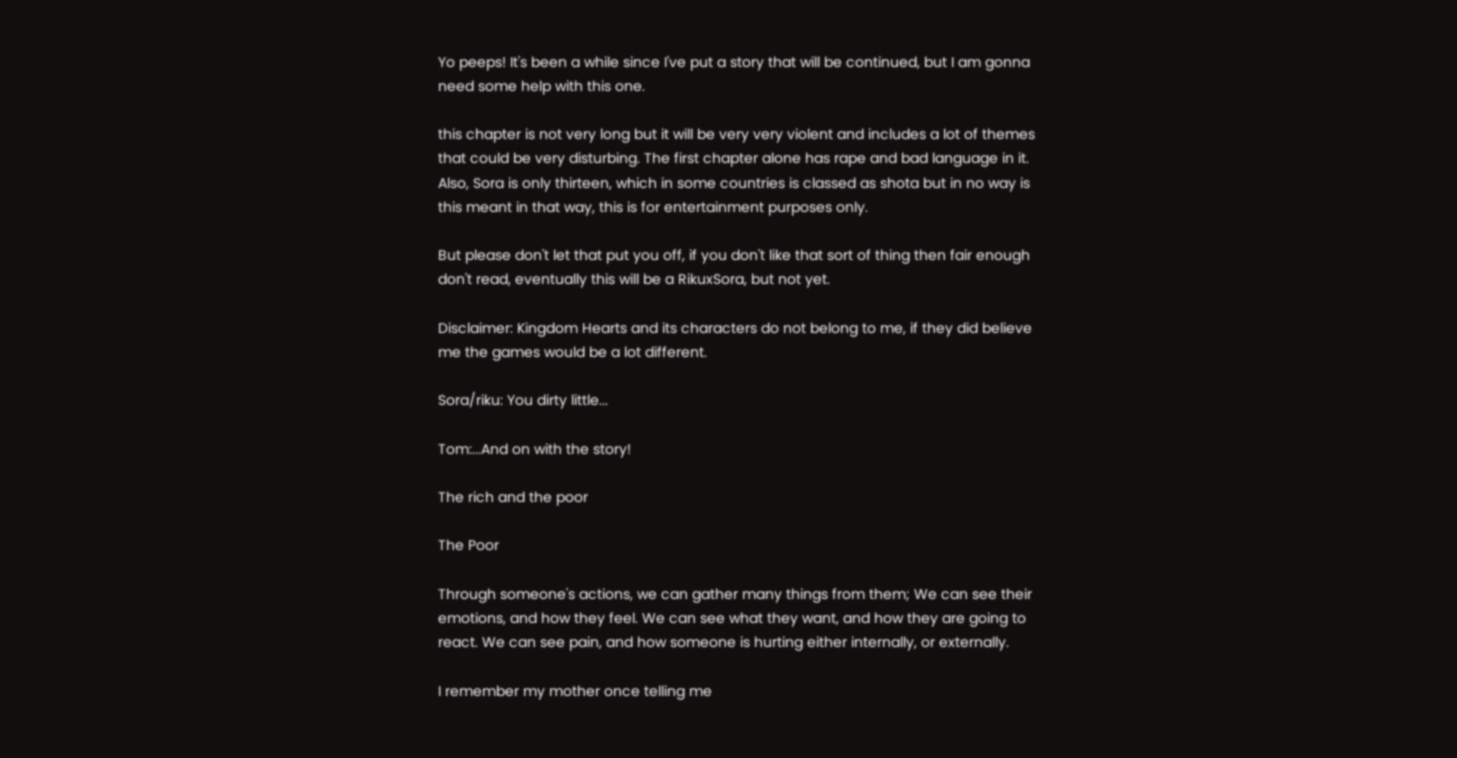Yo peeps! It's been a while since I've put a story that will be continued, but I am gonna need some help with this one.

this chapter is not very long but it will be very very violent and includes a lot of themes that could be very disturbing. The first chapter alone has rape and bad language in it. Also, Sora is only thirteen, which in some countries is classed as shota but in no way is this meant in that way, this is for entertainment purposes only.

But please don't let that put you off, if you don't like that sort of thing then fair enough don't read, eventually this will be a RikuxSora, but not yet.

Disclaimer: Kingdom Hearts and its characters do not belong to me, if they did believe me the games would be a lot different.

Sora/riku: You dirty little...

Tom:...And on with the story!

The rich and the poor

The Poor

Through someone's actions, we can gather many things from them; We can see their emotions, and how they feel. We can see what they want, and how they are going to react. We can see pain, and how someone is hurting either internally, or externally.

I remember my mother once telling me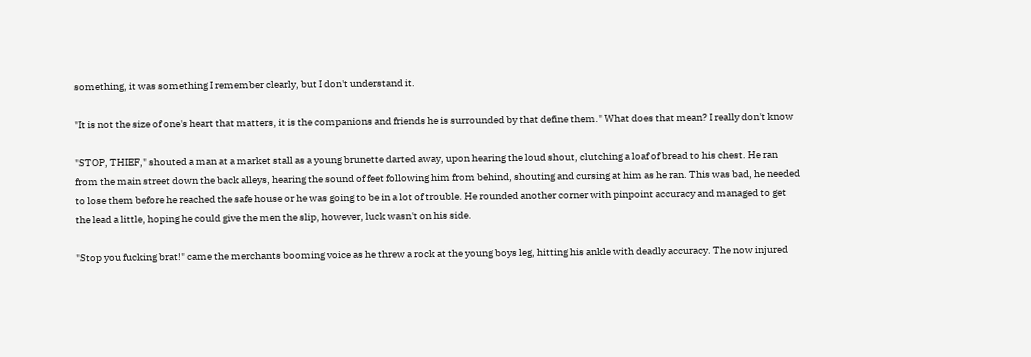something, it was something I remember clearly, but I don't understand it.

"It is not the size of one's heart that matters, it is the companions and friends he is surrounded by that define them." What does that mean? I really don't know

"STOP, THIEF," shouted a man at a market stall as a young brunette darted away, upon hearing the loud shout, clutching a loaf of bread to his chest. He ran from the main street down the back alleys, hearing the sound of feet following him from behind, shouting and cursing at him as he ran. This was bad, he needed to lose them before he reached the safe house or he was going to be in a lot of trouble. He rounded another corner with pinpoint accuracy and managed to get the lead a little, hoping he could give the men the slip, however, luck wasn't on his side.

"Stop you fucking brat!" came the merchants booming voice as he threw a rock at the young boys leg, hitting his ankle with deadly accuracy. The now injured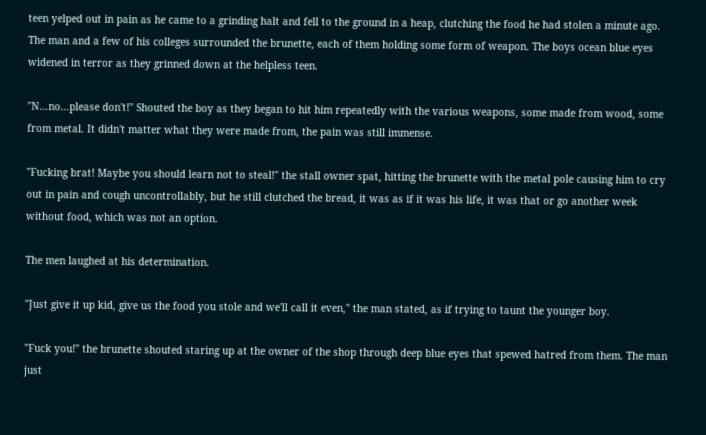teen yelped out in pain as he came to a grinding halt and fell to the ground in a heap, clutching the food he had stolen a minute ago. The man and a few of his colleges surrounded the brunette, each of them holding some form of weapon. The boys ocean blue eyes widened in terror as they grinned down at the helpless teen.

"N…no…please don't!" Shouted the boy as they began to hit him repeatedly with the various weapons, some made from wood, some from metal. It didn't matter what they were made from, the pain was still immense.

"Fucking brat! Maybe you should learn not to steal!" the stall owner spat, hitting the brunette with the metal pole causing him to cry out in pain and cough uncontrollably, but he still clutched the bread, it was as if it was his life, it was that or go another week without food, which was not an option.

The men laughed at his determination.

"Just give it up kid, give us the food you stole and we'll call it even," the man stated, as if trying to taunt the younger boy.

"Fuck you!" the brunette shouted staring up at the owner of the shop through deep blue eyes that spewed hatred from them. The man just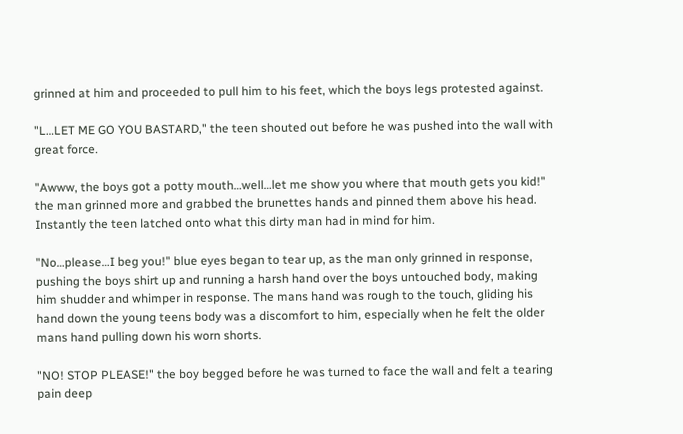grinned at him and proceeded to pull him to his feet, which the boys legs protested against.

"L…LET ME GO YOU BASTARD," the teen shouted out before he was pushed into the wall with great force.

"Awww, the boys got a potty mouth…well…let me show you where that mouth gets you kid!" the man grinned more and grabbed the brunettes hands and pinned them above his head. Instantly the teen latched onto what this dirty man had in mind for him.

"No…please…I beg you!" blue eyes began to tear up, as the man only grinned in response, pushing the boys shirt up and running a harsh hand over the boys untouched body, making him shudder and whimper in response. The mans hand was rough to the touch, gliding his hand down the young teens body was a discomfort to him, especially when he felt the older mans hand pulling down his worn shorts.

"NO! STOP PLEASE!" the boy begged before he was turned to face the wall and felt a tearing pain deep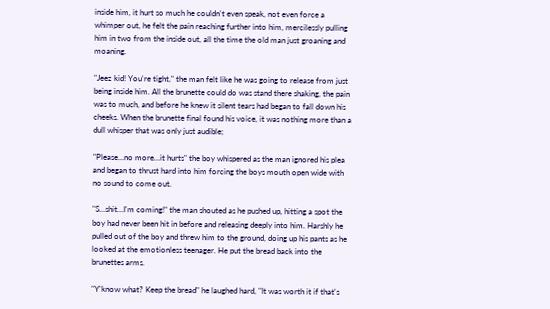inside him, it hurt so much he couldn't even speak, not even force a whimper out, he felt the pain reaching further into him, mercilessly pulling him in two from the inside out, all the time the old man just groaning and moaning.

"Jeez kid! You're tight," the man felt like he was going to release from just being inside him. All the brunette could do was stand there shaking, the pain was to much, and before he knew it silent tears had began to fall down his cheeks. When the brunette final found his voice, it was nothing more than a dull whisper that was only just audible;

"Please…no more…it hurts" the boy whispered as the man ignored his plea and began to thrust hard into him forcing the boys mouth open wide with no sound to come out.

"S…shit…I'm coming!" the man shouted as he pushed up, hitting a spot the boy had never been hit in before and releasing deeply into him. Harshly he pulled out of the boy and threw him to the ground, doing up his pants as he looked at the emotionless teenager. He put the bread back into the brunettes arms.

"Y'know what? Keep the bread" he laughed hard, "It was worth it if that's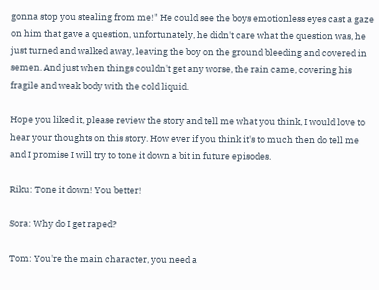gonna stop you stealing from me!" He could see the boys emotionless eyes cast a gaze on him that gave a question, unfortunately, he didn't care what the question was, he just turned and walked away, leaving the boy on the ground bleeding and covered in semen. And just when things couldn't get any worse, the rain came, covering his fragile and weak body with the cold liquid.

Hope you liked it, please review the story and tell me what you think, I would love to hear your thoughts on this story. How ever if you think it's to much then do tell me and I promise I will try to tone it down a bit in future episodes.

Riku: Tone it down! You better!

Sora: Why do I get raped?

Tom: You're the main character, you need a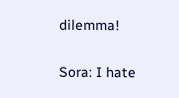dilemma!

Sora: I hate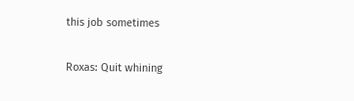this job sometimes

Roxas: Quit whining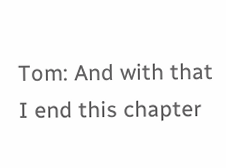Tom: And with that I end this chapter